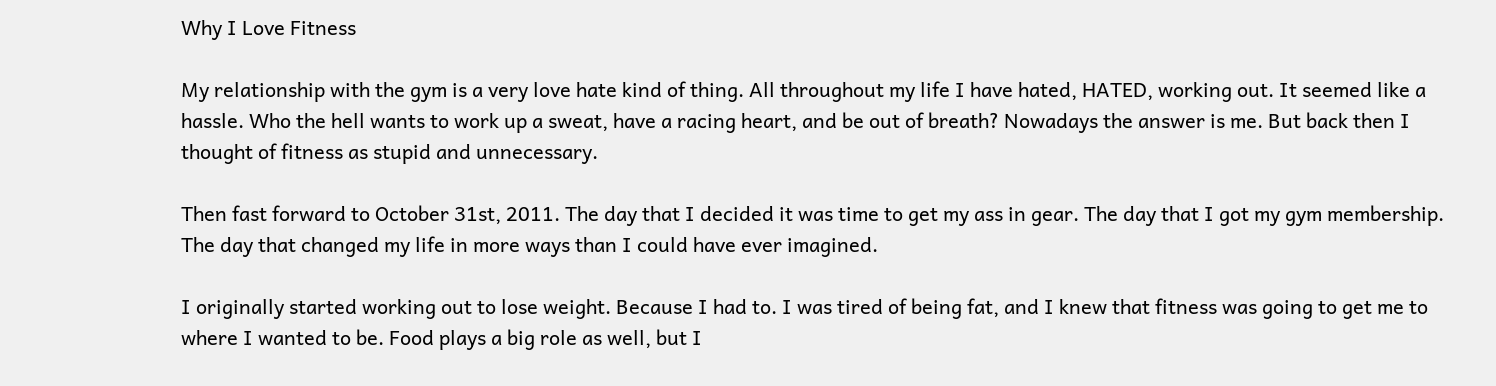Why I Love Fitness

My relationship with the gym is a very love hate kind of thing. All throughout my life I have hated, HATED, working out. It seemed like a hassle. Who the hell wants to work up a sweat, have a racing heart, and be out of breath? Nowadays the answer is me. But back then I thought of fitness as stupid and unnecessary.

Then fast forward to October 31st, 2011. The day that I decided it was time to get my ass in gear. The day that I got my gym membership. The day that changed my life in more ways than I could have ever imagined.

I originally started working out to lose weight. Because I had to. I was tired of being fat, and I knew that fitness was going to get me to where I wanted to be. Food plays a big role as well, but I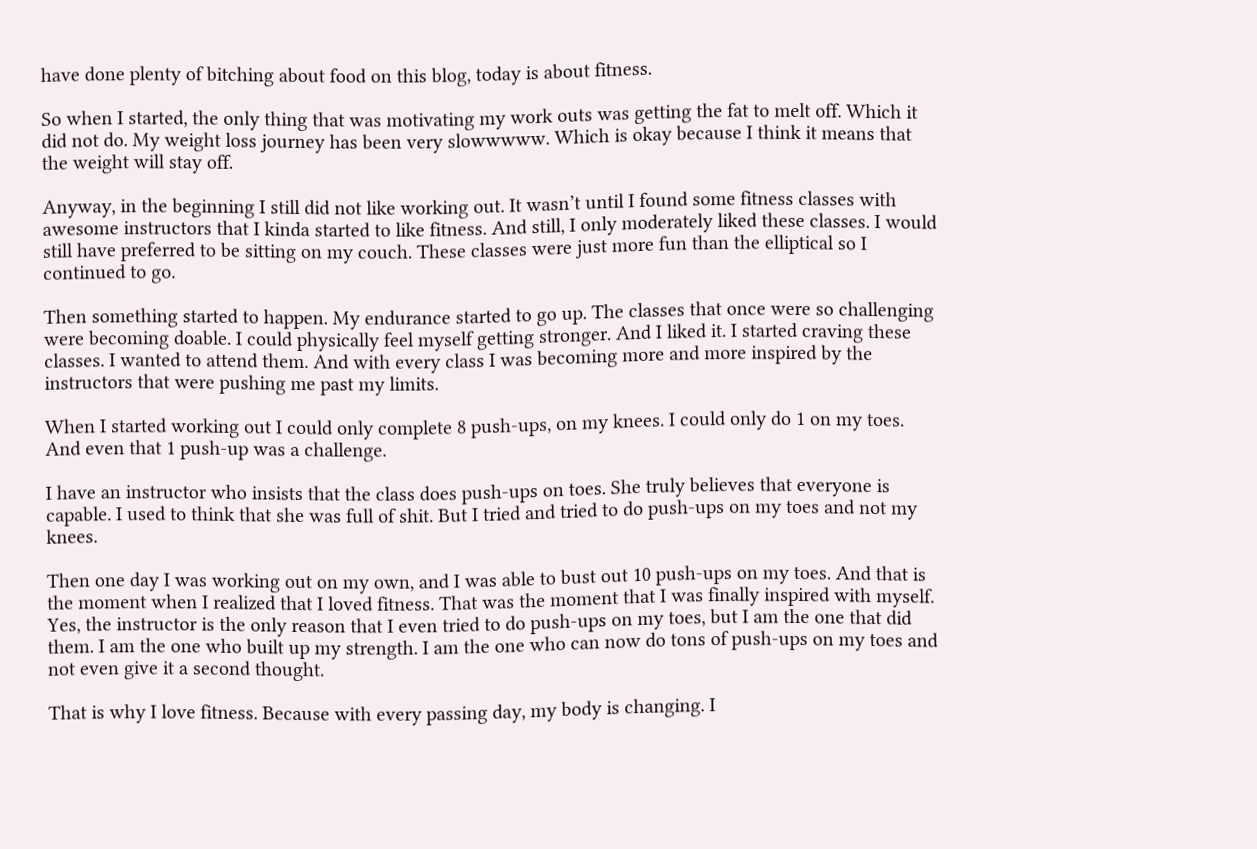have done plenty of bitching about food on this blog, today is about fitness.

So when I started, the only thing that was motivating my work outs was getting the fat to melt off. Which it did not do. My weight loss journey has been very slowwwww. Which is okay because I think it means that the weight will stay off.

Anyway, in the beginning I still did not like working out. It wasn’t until I found some fitness classes with awesome instructors that I kinda started to like fitness. And still, I only moderately liked these classes. I would still have preferred to be sitting on my couch. These classes were just more fun than the elliptical so I continued to go.

Then something started to happen. My endurance started to go up. The classes that once were so challenging were becoming doable. I could physically feel myself getting stronger. And I liked it. I started craving these classes. I wanted to attend them. And with every class I was becoming more and more inspired by the instructors that were pushing me past my limits.

When I started working out I could only complete 8 push-ups, on my knees. I could only do 1 on my toes. And even that 1 push-up was a challenge.

I have an instructor who insists that the class does push-ups on toes. She truly believes that everyone is capable. I used to think that she was full of shit. But I tried and tried to do push-ups on my toes and not my knees.

Then one day I was working out on my own, and I was able to bust out 10 push-ups on my toes. And that is the moment when I realized that I loved fitness. That was the moment that I was finally inspired with myself. Yes, the instructor is the only reason that I even tried to do push-ups on my toes, but I am the one that did them. I am the one who built up my strength. I am the one who can now do tons of push-ups on my toes and not even give it a second thought.

That is why I love fitness. Because with every passing day, my body is changing. I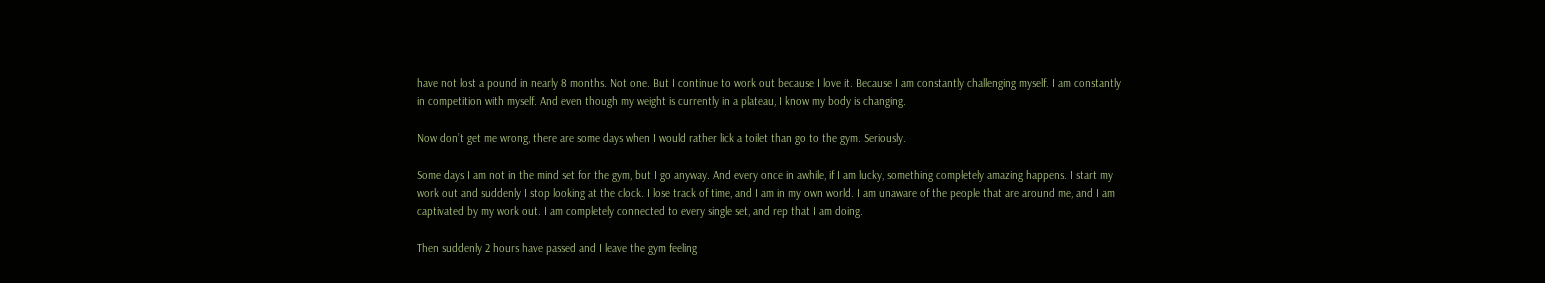have not lost a pound in nearly 8 months. Not one. But I continue to work out because I love it. Because I am constantly challenging myself. I am constantly in competition with myself. And even though my weight is currently in a plateau, I know my body is changing.

Now don’t get me wrong, there are some days when I would rather lick a toilet than go to the gym. Seriously.

Some days I am not in the mind set for the gym, but I go anyway. And every once in awhile, if I am lucky, something completely amazing happens. I start my work out and suddenly I stop looking at the clock. I lose track of time, and I am in my own world. I am unaware of the people that are around me, and I am captivated by my work out. I am completely connected to every single set, and rep that I am doing.

Then suddenly 2 hours have passed and I leave the gym feeling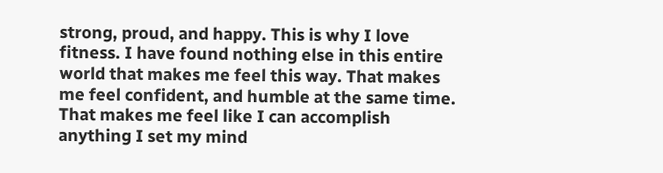strong, proud, and happy. This is why I love fitness. I have found nothing else in this entire world that makes me feel this way. That makes me feel confident, and humble at the same time. That makes me feel like I can accomplish anything I set my mind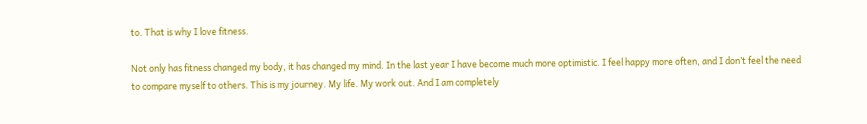to. That is why I love fitness.

Not only has fitness changed my body, it has changed my mind. In the last year I have become much more optimistic. I feel happy more often, and I don’t feel the need to compare myself to others. This is my journey. My life. My work out. And I am completely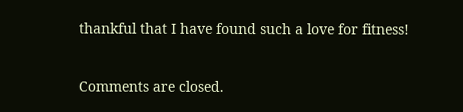thankful that I have found such a love for fitness!


Comments are closed.